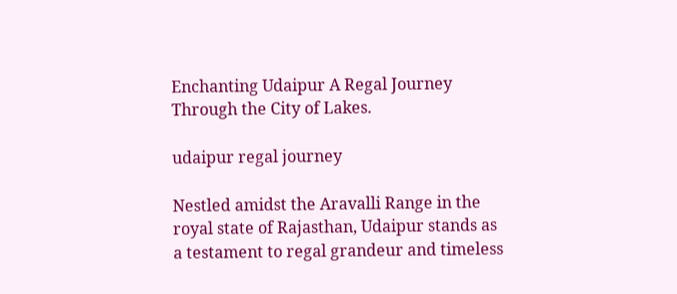Enchanting Udaipur A Regal Journey Through the City of Lakes.

udaipur regal journey

Nestled amidst the Aravalli Range in the royal state of Rajasthan, Udaipur stands as a testament to regal grandeur and timeless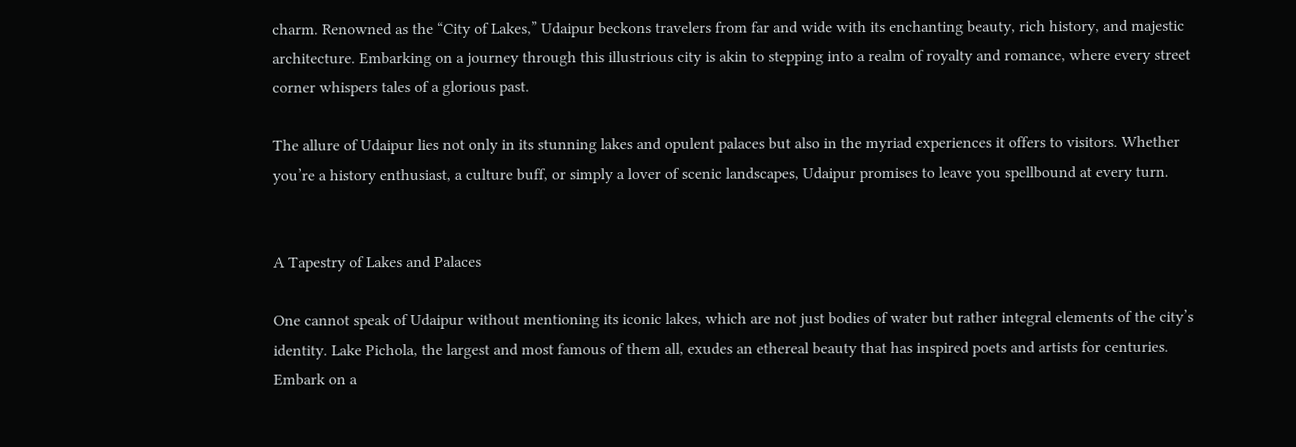charm. Renowned as the “City of Lakes,” Udaipur beckons travelers from far and wide with its enchanting beauty, rich history, and majestic architecture. Embarking on a journey through this illustrious city is akin to stepping into a realm of royalty and romance, where every street corner whispers tales of a glorious past.

The allure of Udaipur lies not only in its stunning lakes and opulent palaces but also in the myriad experiences it offers to visitors. Whether you’re a history enthusiast, a culture buff, or simply a lover of scenic landscapes, Udaipur promises to leave you spellbound at every turn.


A Tapestry of Lakes and Palaces

One cannot speak of Udaipur without mentioning its iconic lakes, which are not just bodies of water but rather integral elements of the city’s identity. Lake Pichola, the largest and most famous of them all, exudes an ethereal beauty that has inspired poets and artists for centuries. Embark on a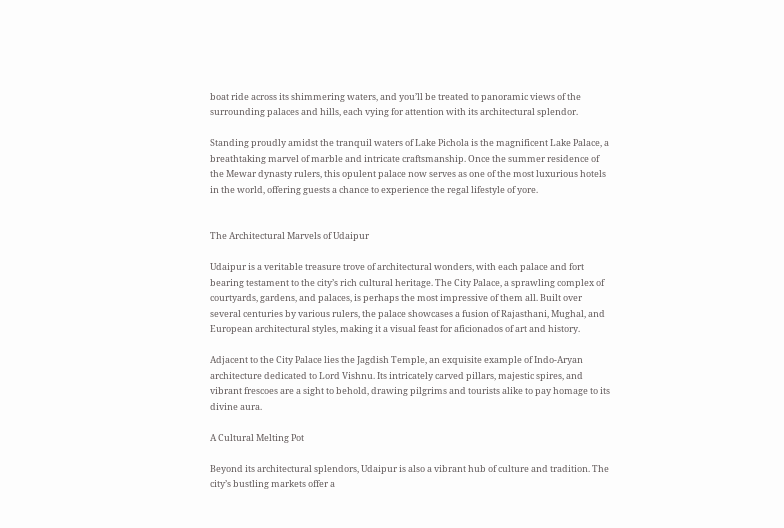boat ride across its shimmering waters, and you’ll be treated to panoramic views of the surrounding palaces and hills, each vying for attention with its architectural splendor.

Standing proudly amidst the tranquil waters of Lake Pichola is the magnificent Lake Palace, a breathtaking marvel of marble and intricate craftsmanship. Once the summer residence of the Mewar dynasty rulers, this opulent palace now serves as one of the most luxurious hotels in the world, offering guests a chance to experience the regal lifestyle of yore.


The Architectural Marvels of Udaipur

Udaipur is a veritable treasure trove of architectural wonders, with each palace and fort bearing testament to the city’s rich cultural heritage. The City Palace, a sprawling complex of courtyards, gardens, and palaces, is perhaps the most impressive of them all. Built over several centuries by various rulers, the palace showcases a fusion of Rajasthani, Mughal, and European architectural styles, making it a visual feast for aficionados of art and history.

Adjacent to the City Palace lies the Jagdish Temple, an exquisite example of Indo-Aryan architecture dedicated to Lord Vishnu. Its intricately carved pillars, majestic spires, and vibrant frescoes are a sight to behold, drawing pilgrims and tourists alike to pay homage to its divine aura.

A Cultural Melting Pot

Beyond its architectural splendors, Udaipur is also a vibrant hub of culture and tradition. The city’s bustling markets offer a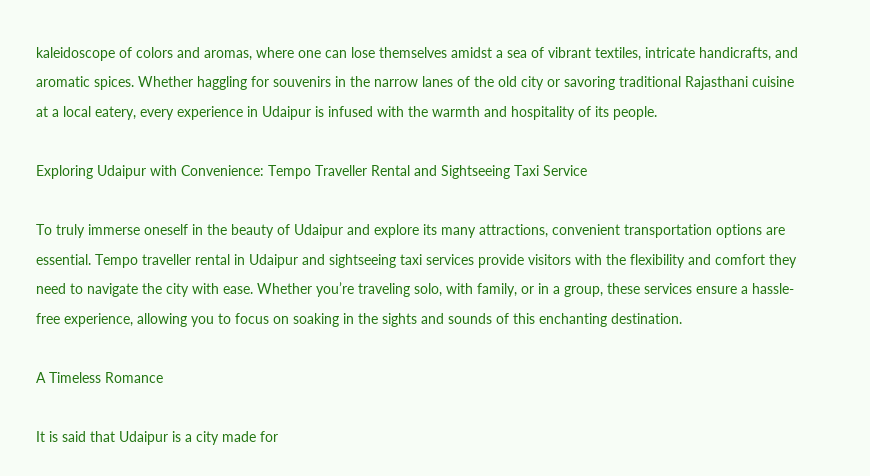kaleidoscope of colors and aromas, where one can lose themselves amidst a sea of vibrant textiles, intricate handicrafts, and aromatic spices. Whether haggling for souvenirs in the narrow lanes of the old city or savoring traditional Rajasthani cuisine at a local eatery, every experience in Udaipur is infused with the warmth and hospitality of its people.

Exploring Udaipur with Convenience: Tempo Traveller Rental and Sightseeing Taxi Service

To truly immerse oneself in the beauty of Udaipur and explore its many attractions, convenient transportation options are essential. Tempo traveller rental in Udaipur and sightseeing taxi services provide visitors with the flexibility and comfort they need to navigate the city with ease. Whether you’re traveling solo, with family, or in a group, these services ensure a hassle-free experience, allowing you to focus on soaking in the sights and sounds of this enchanting destination.

A Timeless Romance

It is said that Udaipur is a city made for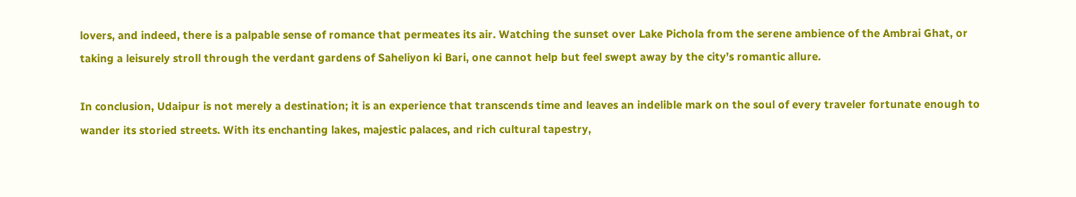lovers, and indeed, there is a palpable sense of romance that permeates its air. Watching the sunset over Lake Pichola from the serene ambience of the Ambrai Ghat, or taking a leisurely stroll through the verdant gardens of Saheliyon ki Bari, one cannot help but feel swept away by the city’s romantic allure.

In conclusion, Udaipur is not merely a destination; it is an experience that transcends time and leaves an indelible mark on the soul of every traveler fortunate enough to wander its storied streets. With its enchanting lakes, majestic palaces, and rich cultural tapestry,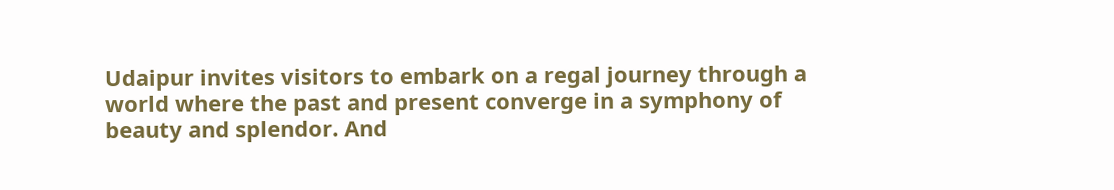Udaipur invites visitors to embark on a regal journey through a world where the past and present converge in a symphony of beauty and splendor. And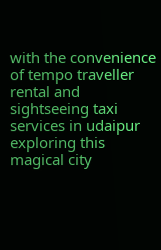with the convenience of tempo traveller rental and sightseeing taxi services in udaipur exploring this magical city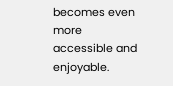becomes even more accessible and enjoyable.